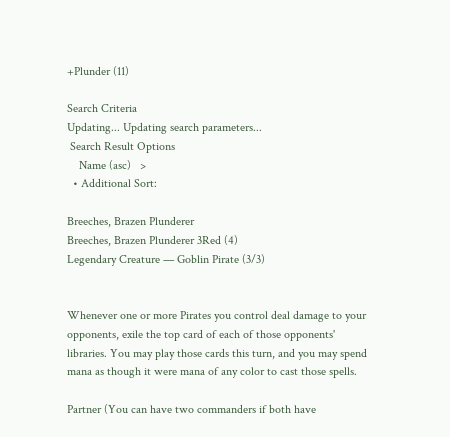+Plunder (11)

Search Criteria
Updating... Updating search parameters...
 Search Result Options
    Name (asc)   >
  • Additional Sort:

Breeches, Brazen Plunderer
Breeches, Brazen Plunderer 3Red (4)
Legendary Creature — Goblin Pirate (3/3)


Whenever one or more Pirates you control deal damage to your opponents, exile the top card of each of those opponents' libraries. You may play those cards this turn, and you may spend mana as though it were mana of any color to cast those spells.

Partner (You can have two commanders if both have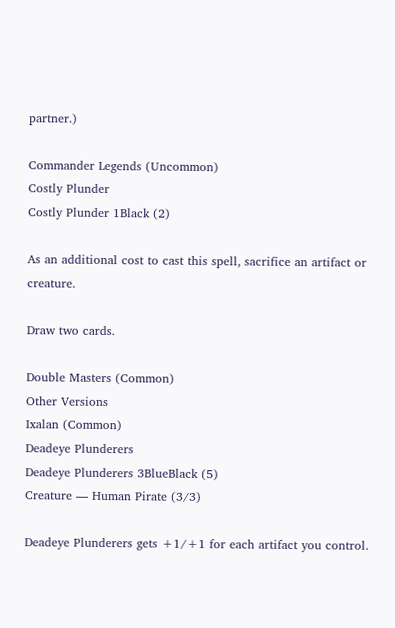partner.)

Commander Legends (Uncommon)
Costly Plunder
Costly Plunder 1Black (2)

As an additional cost to cast this spell, sacrifice an artifact or creature.

Draw two cards.

Double Masters (Common)
Other Versions
Ixalan (Common)
Deadeye Plunderers
Deadeye Plunderers 3BlueBlack (5)
Creature — Human Pirate (3/3)

Deadeye Plunderers gets +1/+1 for each artifact you control.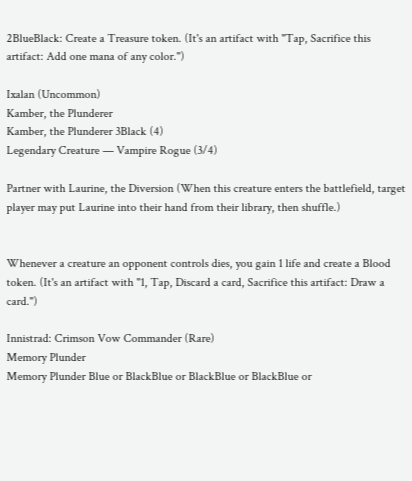2BlueBlack: Create a Treasure token. (It's an artifact with "Tap, Sacrifice this artifact: Add one mana of any color.")

Ixalan (Uncommon)
Kamber, the Plunderer
Kamber, the Plunderer 3Black (4)
Legendary Creature — Vampire Rogue (3/4)

Partner with Laurine, the Diversion (When this creature enters the battlefield, target player may put Laurine into their hand from their library, then shuffle.)


Whenever a creature an opponent controls dies, you gain 1 life and create a Blood token. (It's an artifact with "1, Tap, Discard a card, Sacrifice this artifact: Draw a card.")

Innistrad: Crimson Vow Commander (Rare)
Memory Plunder
Memory Plunder Blue or BlackBlue or BlackBlue or BlackBlue or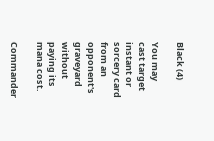Black (4)

You may cast target instant or sorcery card from an opponent's graveyard without paying its mana cost.

Commander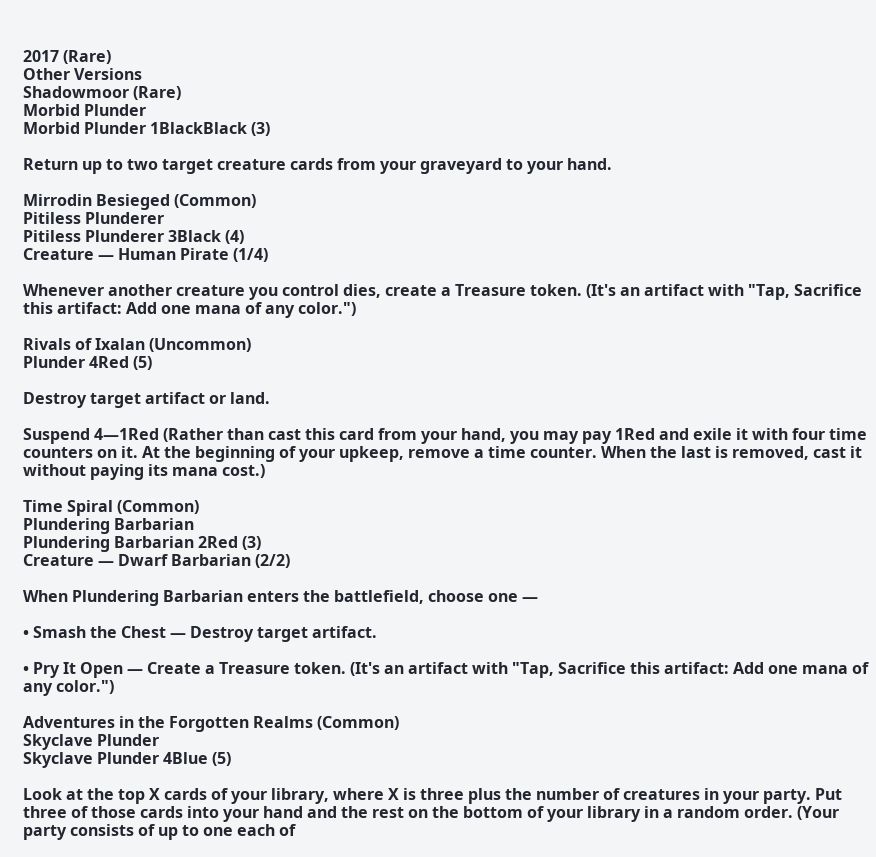2017 (Rare)
Other Versions
Shadowmoor (Rare)
Morbid Plunder
Morbid Plunder 1BlackBlack (3)

Return up to two target creature cards from your graveyard to your hand.

Mirrodin Besieged (Common)
Pitiless Plunderer
Pitiless Plunderer 3Black (4)
Creature — Human Pirate (1/4)

Whenever another creature you control dies, create a Treasure token. (It's an artifact with "Tap, Sacrifice this artifact: Add one mana of any color.")

Rivals of Ixalan (Uncommon)
Plunder 4Red (5)

Destroy target artifact or land.

Suspend 4—1Red (Rather than cast this card from your hand, you may pay 1Red and exile it with four time counters on it. At the beginning of your upkeep, remove a time counter. When the last is removed, cast it without paying its mana cost.)

Time Spiral (Common)
Plundering Barbarian
Plundering Barbarian 2Red (3)
Creature — Dwarf Barbarian (2/2)

When Plundering Barbarian enters the battlefield, choose one —

• Smash the Chest — Destroy target artifact.

• Pry It Open — Create a Treasure token. (It's an artifact with "Tap, Sacrifice this artifact: Add one mana of any color.")

Adventures in the Forgotten Realms (Common)
Skyclave Plunder
Skyclave Plunder 4Blue (5)

Look at the top X cards of your library, where X is three plus the number of creatures in your party. Put three of those cards into your hand and the rest on the bottom of your library in a random order. (Your party consists of up to one each of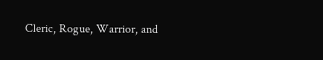Cleric, Rogue, Warrior, and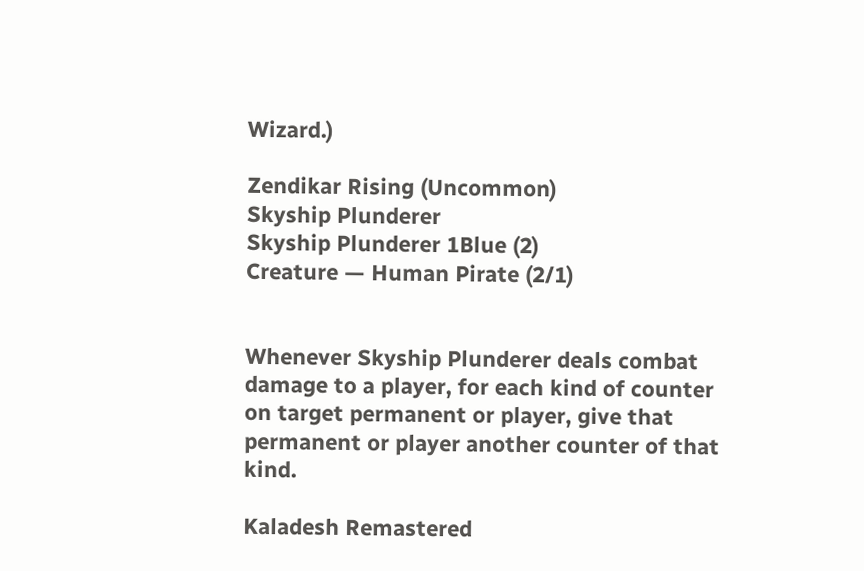Wizard.)

Zendikar Rising (Uncommon)
Skyship Plunderer
Skyship Plunderer 1Blue (2)
Creature — Human Pirate (2/1)


Whenever Skyship Plunderer deals combat damage to a player, for each kind of counter on target permanent or player, give that permanent or player another counter of that kind.

Kaladesh Remastered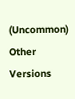(Uncommon)
Other Versions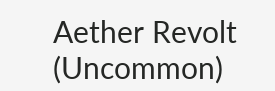Aether Revolt (Uncommon)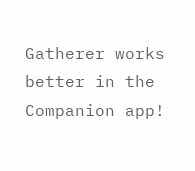Gatherer works better in the Companion app!